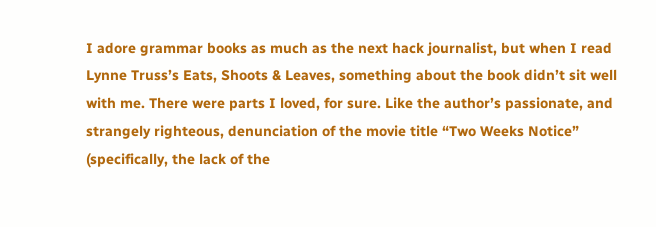I adore grammar books as much as the next hack journalist, but when I read Lynne Truss’s Eats, Shoots & Leaves, something about the book didn’t sit well with me. There were parts I loved, for sure. Like the author’s passionate, and strangely righteous, denunciation of the movie title “Two Weeks Notice” (specifically, the lack of the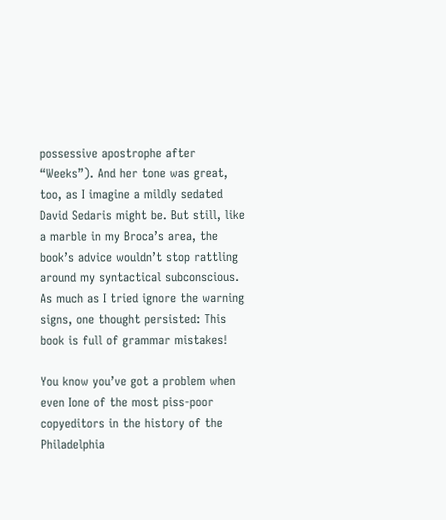possessive apostrophe after “Weeks”). And her tone was great, too, as I imagine a mildly sedated David Sedaris might be. But still, like a marble in my Broca’s area, the book’s advice wouldn’t stop rattling around my syntactical subconscious. As much as I tried ignore the warning signs, one thought persisted: This book is full of grammar mistakes!

You know you’ve got a problem when even Ione of the most piss-poor copyeditors in the history of the Philadelphia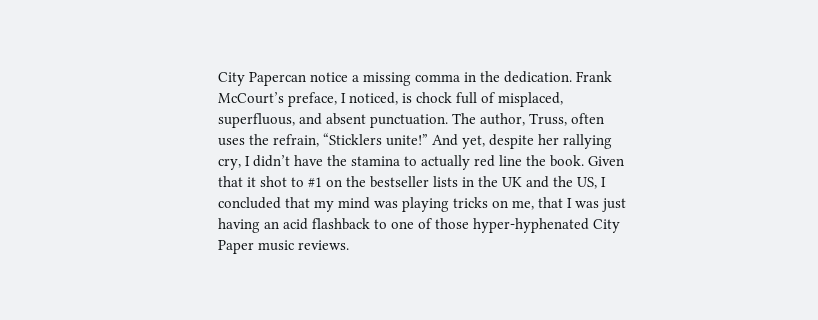City Papercan notice a missing comma in the dedication. Frank McCourt’s preface, I noticed, is chock full of misplaced, superfluous, and absent punctuation. The author, Truss, often uses the refrain, “Sticklers unite!” And yet, despite her rallying cry, I didn’t have the stamina to actually red line the book. Given that it shot to #1 on the bestseller lists in the UK and the US, I concluded that my mind was playing tricks on me, that I was just having an acid flashback to one of those hyper-hyphenated City Paper music reviews.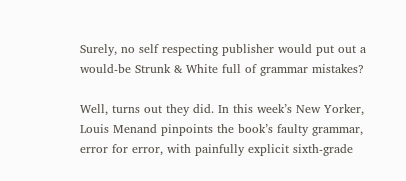Surely, no self respecting publisher would put out a would-be Strunk & White full of grammar mistakes?

Well, turns out they did. In this week’s New Yorker, Louis Menand pinpoints the book’s faulty grammar, error for error, with painfully explicit sixth-grade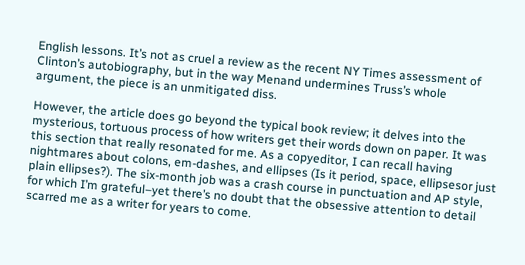English lessons. It’s not as cruel a review as the recent NY Times assessment of Clinton’s autobiography, but in the way Menand undermines Truss’s whole argument, the piece is an unmitigated diss.

However, the article does go beyond the typical book review; it delves into the mysterious, tortuous process of how writers get their words down on paper. It was this section that really resonated for me. As a copyeditor, I can recall having nightmares about colons, em-dashes, and ellipses (Is it period, space, ellipsesor just plain ellipses?). The six-month job was a crash course in punctuation and AP style, for which I’m grateful–yet there’s no doubt that the obsessive attention to detail scarred me as a writer for years to come.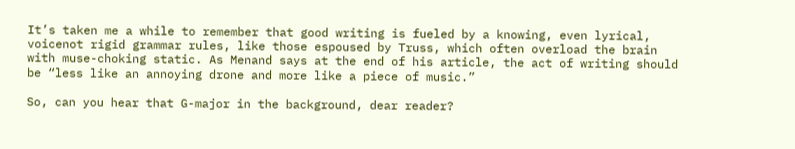It’s taken me a while to remember that good writing is fueled by a knowing, even lyrical, voicenot rigid grammar rules, like those espoused by Truss, which often overload the brain with muse-choking static. As Menand says at the end of his article, the act of writing should be “less like an annoying drone and more like a piece of music.”

So, can you hear that G-major in the background, dear reader?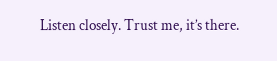Listen closely. Trust me, it’s there.